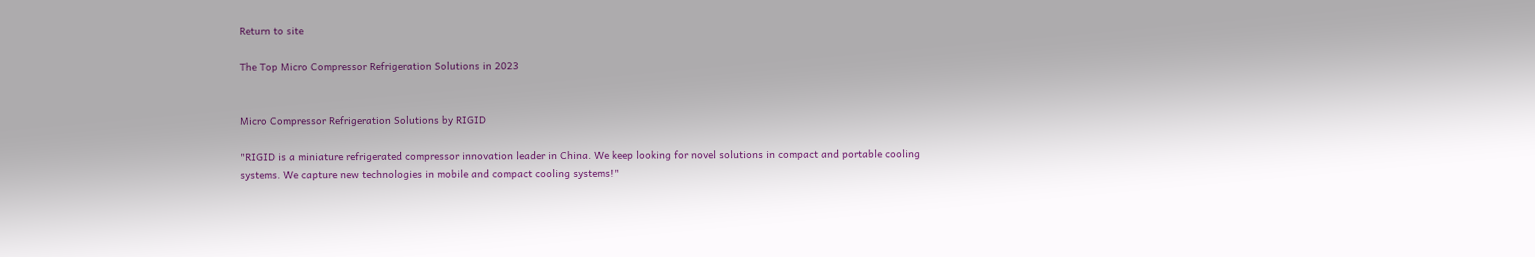Return to site

The Top Micro Compressor Refrigeration Solutions in 2023


Micro Compressor Refrigeration Solutions by RIGID

"RIGID is a miniature refrigerated compressor innovation leader in China. We keep looking for novel solutions in compact and portable cooling systems. We capture new technologies in mobile and compact cooling systems!"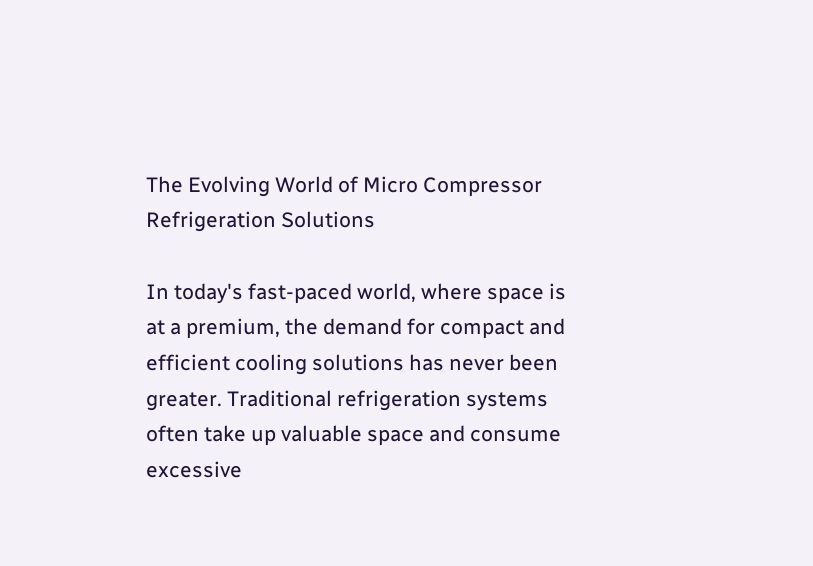The Evolving World of Micro Compressor Refrigeration Solutions

In today's fast-paced world, where space is at a premium, the demand for compact and efficient cooling solutions has never been greater. Traditional refrigeration systems often take up valuable space and consume excessive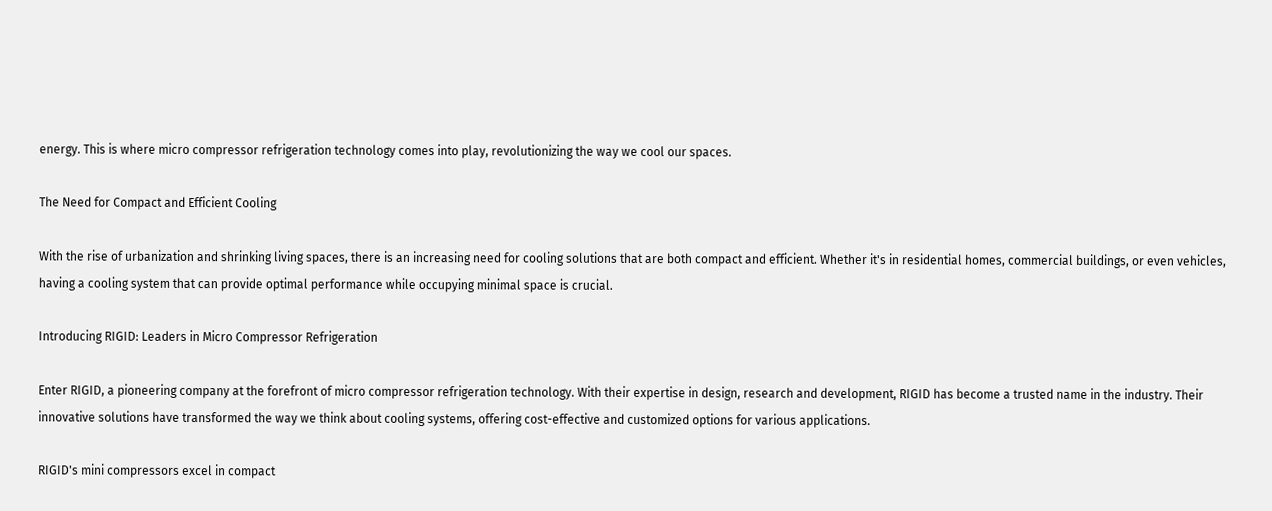energy. This is where micro compressor refrigeration technology comes into play, revolutionizing the way we cool our spaces.

The Need for Compact and Efficient Cooling

With the rise of urbanization and shrinking living spaces, there is an increasing need for cooling solutions that are both compact and efficient. Whether it's in residential homes, commercial buildings, or even vehicles, having a cooling system that can provide optimal performance while occupying minimal space is crucial.

Introducing RIGID: Leaders in Micro Compressor Refrigeration

Enter RIGID, a pioneering company at the forefront of micro compressor refrigeration technology. With their expertise in design, research and development, RIGID has become a trusted name in the industry. Their innovative solutions have transformed the way we think about cooling systems, offering cost-effective and customized options for various applications.

RIGID's mini compressors excel in compact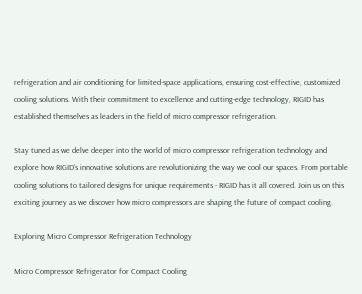refrigeration and air conditioning for limited-space applications, ensuring cost-effective, customized cooling solutions. With their commitment to excellence and cutting-edge technology, RIGID has established themselves as leaders in the field of micro compressor refrigeration.

Stay tuned as we delve deeper into the world of micro compressor refrigeration technology and explore how RIGID's innovative solutions are revolutionizing the way we cool our spaces. From portable cooling solutions to tailored designs for unique requirements - RIGID has it all covered. Join us on this exciting journey as we discover how micro compressors are shaping the future of compact cooling.

Exploring Micro Compressor Refrigeration Technology

Micro Compressor Refrigerator for Compact Cooling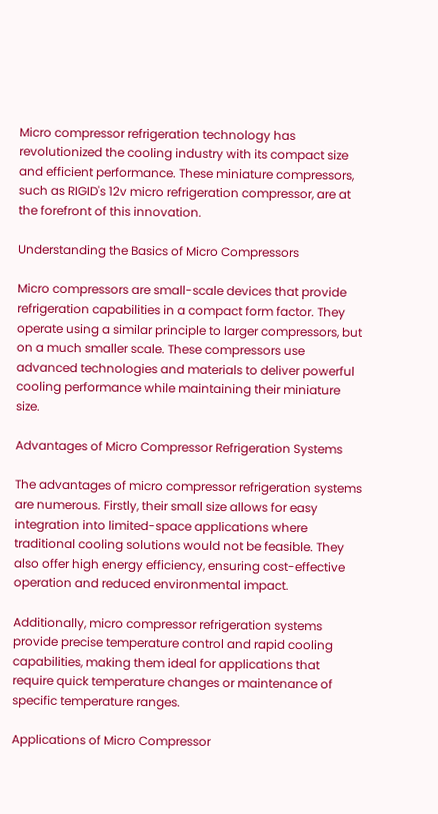Micro compressor refrigeration technology has revolutionized the cooling industry with its compact size and efficient performance. These miniature compressors, such as RIGID's 12v micro refrigeration compressor, are at the forefront of this innovation.

Understanding the Basics of Micro Compressors

Micro compressors are small-scale devices that provide refrigeration capabilities in a compact form factor. They operate using a similar principle to larger compressors, but on a much smaller scale. These compressors use advanced technologies and materials to deliver powerful cooling performance while maintaining their miniature size.

Advantages of Micro Compressor Refrigeration Systems

The advantages of micro compressor refrigeration systems are numerous. Firstly, their small size allows for easy integration into limited-space applications where traditional cooling solutions would not be feasible. They also offer high energy efficiency, ensuring cost-effective operation and reduced environmental impact.

Additionally, micro compressor refrigeration systems provide precise temperature control and rapid cooling capabilities, making them ideal for applications that require quick temperature changes or maintenance of specific temperature ranges.

Applications of Micro Compressor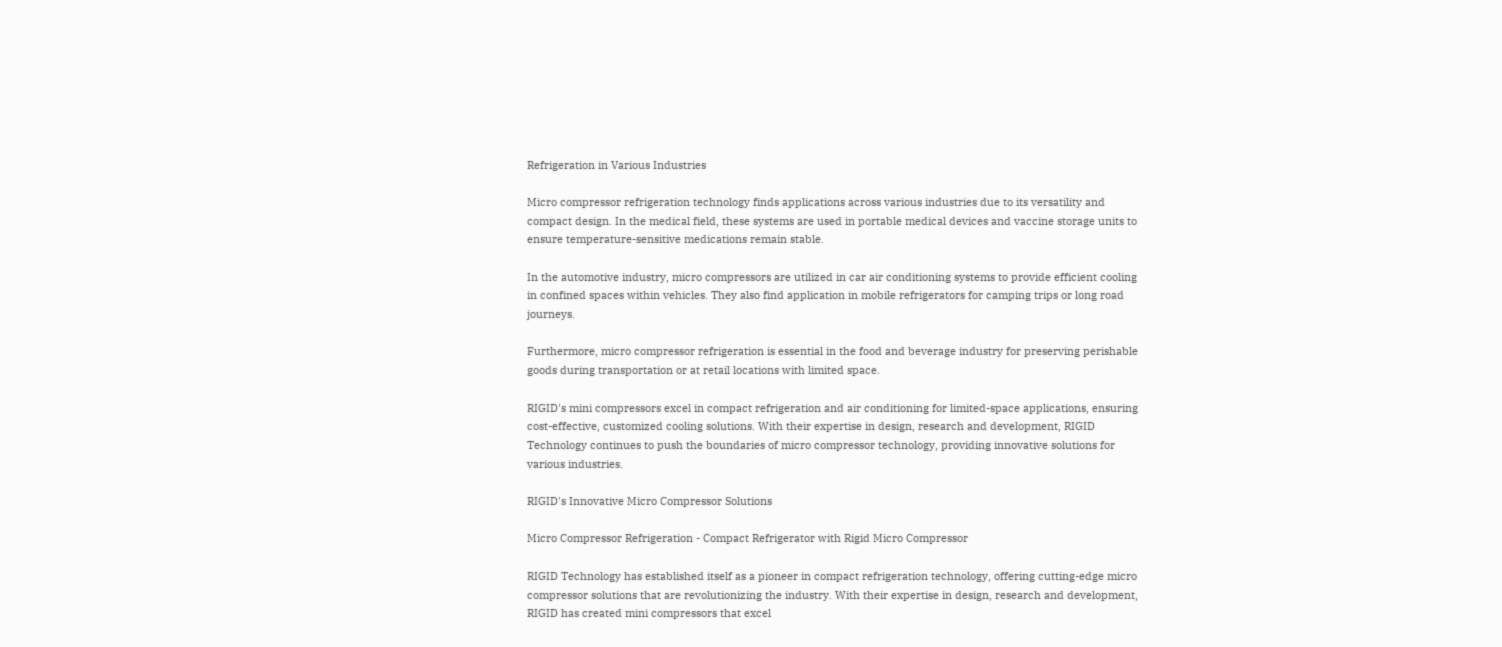Refrigeration in Various Industries

Micro compressor refrigeration technology finds applications across various industries due to its versatility and compact design. In the medical field, these systems are used in portable medical devices and vaccine storage units to ensure temperature-sensitive medications remain stable.

In the automotive industry, micro compressors are utilized in car air conditioning systems to provide efficient cooling in confined spaces within vehicles. They also find application in mobile refrigerators for camping trips or long road journeys.

Furthermore, micro compressor refrigeration is essential in the food and beverage industry for preserving perishable goods during transportation or at retail locations with limited space.

RIGID's mini compressors excel in compact refrigeration and air conditioning for limited-space applications, ensuring cost-effective, customized cooling solutions. With their expertise in design, research and development, RIGID Technology continues to push the boundaries of micro compressor technology, providing innovative solutions for various industries.

RIGID's Innovative Micro Compressor Solutions

Micro Compressor Refrigeration - Compact Refrigerator with Rigid Micro Compressor

RIGID Technology has established itself as a pioneer in compact refrigeration technology, offering cutting-edge micro compressor solutions that are revolutionizing the industry. With their expertise in design, research and development, RIGID has created mini compressors that excel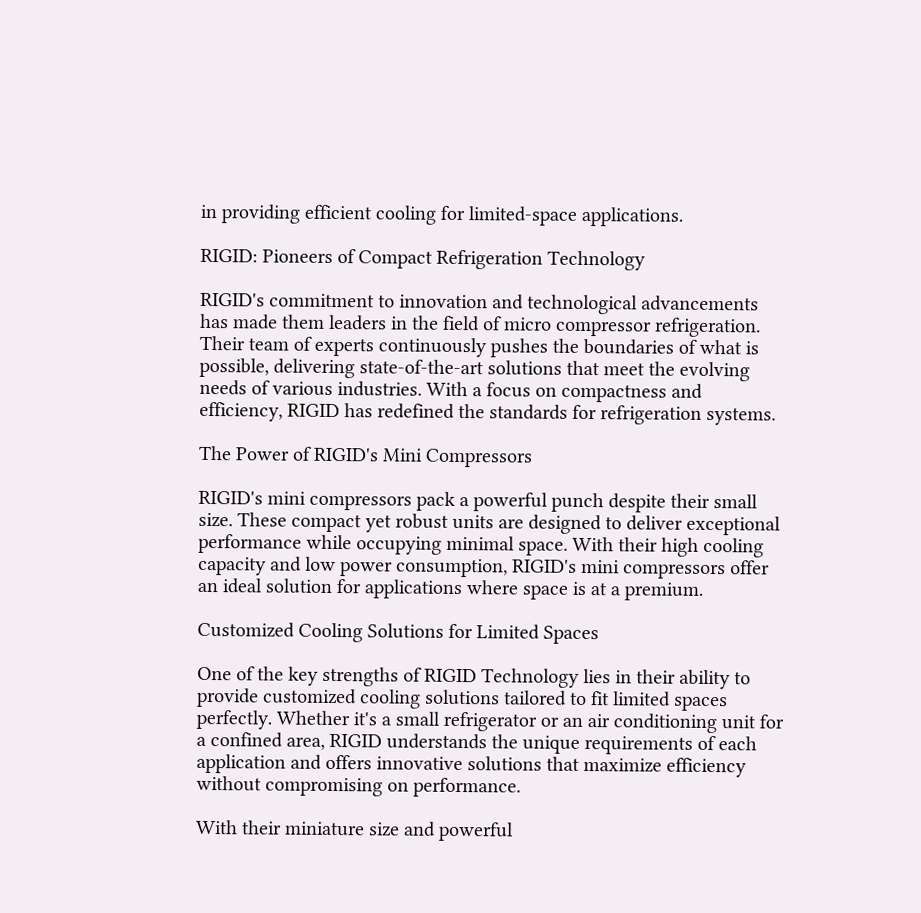in providing efficient cooling for limited-space applications.

RIGID: Pioneers of Compact Refrigeration Technology

RIGID's commitment to innovation and technological advancements has made them leaders in the field of micro compressor refrigeration. Their team of experts continuously pushes the boundaries of what is possible, delivering state-of-the-art solutions that meet the evolving needs of various industries. With a focus on compactness and efficiency, RIGID has redefined the standards for refrigeration systems.

The Power of RIGID's Mini Compressors

RIGID's mini compressors pack a powerful punch despite their small size. These compact yet robust units are designed to deliver exceptional performance while occupying minimal space. With their high cooling capacity and low power consumption, RIGID's mini compressors offer an ideal solution for applications where space is at a premium.

Customized Cooling Solutions for Limited Spaces

One of the key strengths of RIGID Technology lies in their ability to provide customized cooling solutions tailored to fit limited spaces perfectly. Whether it's a small refrigerator or an air conditioning unit for a confined area, RIGID understands the unique requirements of each application and offers innovative solutions that maximize efficiency without compromising on performance.

With their miniature size and powerful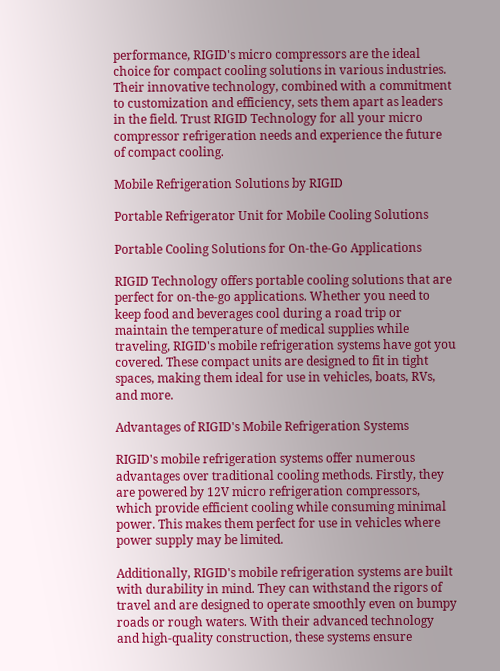performance, RIGID's micro compressors are the ideal choice for compact cooling solutions in various industries. Their innovative technology, combined with a commitment to customization and efficiency, sets them apart as leaders in the field. Trust RIGID Technology for all your micro compressor refrigeration needs and experience the future of compact cooling.

Mobile Refrigeration Solutions by RIGID

Portable Refrigerator Unit for Mobile Cooling Solutions

Portable Cooling Solutions for On-the-Go Applications

RIGID Technology offers portable cooling solutions that are perfect for on-the-go applications. Whether you need to keep food and beverages cool during a road trip or maintain the temperature of medical supplies while traveling, RIGID's mobile refrigeration systems have got you covered. These compact units are designed to fit in tight spaces, making them ideal for use in vehicles, boats, RVs, and more.

Advantages of RIGID's Mobile Refrigeration Systems

RIGID's mobile refrigeration systems offer numerous advantages over traditional cooling methods. Firstly, they are powered by 12V micro refrigeration compressors, which provide efficient cooling while consuming minimal power. This makes them perfect for use in vehicles where power supply may be limited.

Additionally, RIGID's mobile refrigeration systems are built with durability in mind. They can withstand the rigors of travel and are designed to operate smoothly even on bumpy roads or rough waters. With their advanced technology and high-quality construction, these systems ensure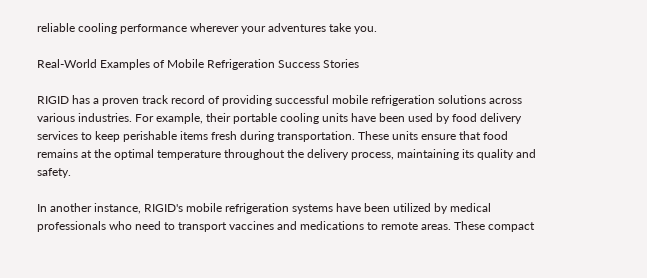reliable cooling performance wherever your adventures take you.

Real-World Examples of Mobile Refrigeration Success Stories

RIGID has a proven track record of providing successful mobile refrigeration solutions across various industries. For example, their portable cooling units have been used by food delivery services to keep perishable items fresh during transportation. These units ensure that food remains at the optimal temperature throughout the delivery process, maintaining its quality and safety.

In another instance, RIGID's mobile refrigeration systems have been utilized by medical professionals who need to transport vaccines and medications to remote areas. These compact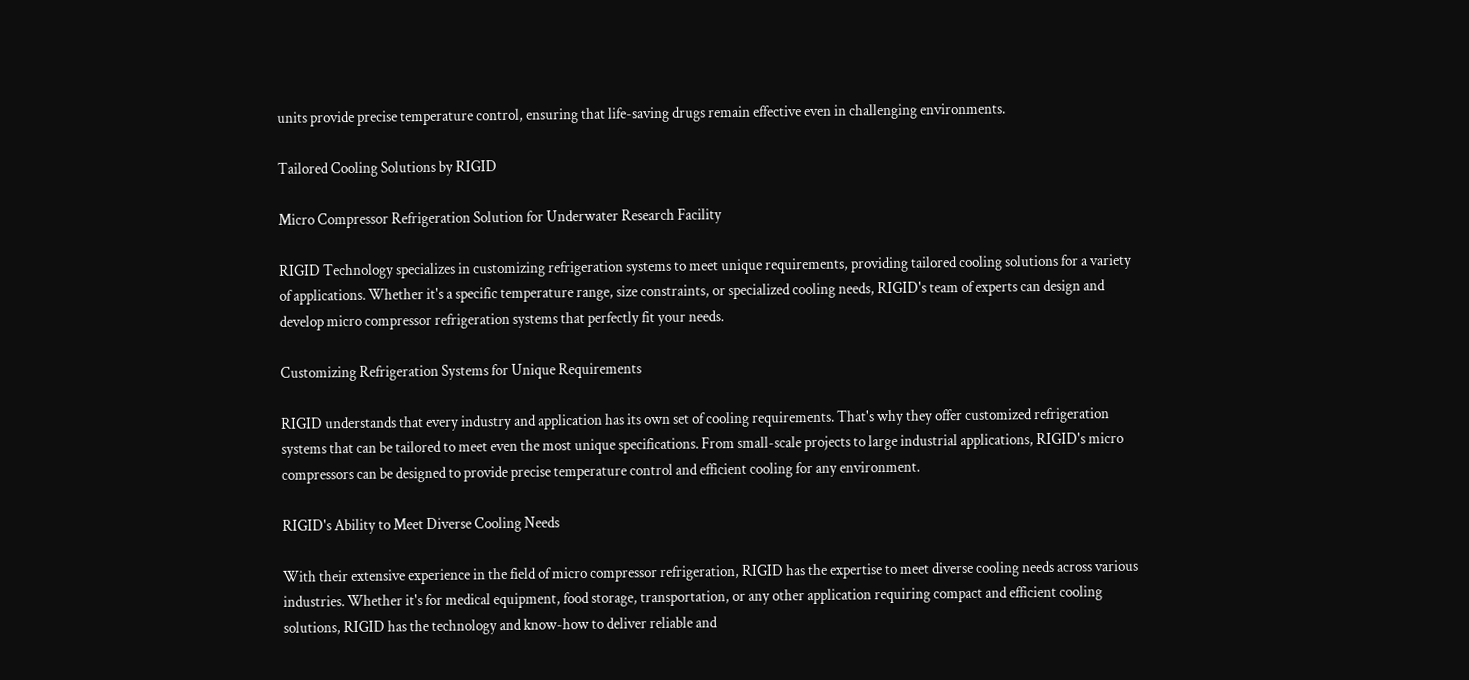units provide precise temperature control, ensuring that life-saving drugs remain effective even in challenging environments.

Tailored Cooling Solutions by RIGID

Micro Compressor Refrigeration Solution for Underwater Research Facility

RIGID Technology specializes in customizing refrigeration systems to meet unique requirements, providing tailored cooling solutions for a variety of applications. Whether it's a specific temperature range, size constraints, or specialized cooling needs, RIGID's team of experts can design and develop micro compressor refrigeration systems that perfectly fit your needs.

Customizing Refrigeration Systems for Unique Requirements

RIGID understands that every industry and application has its own set of cooling requirements. That's why they offer customized refrigeration systems that can be tailored to meet even the most unique specifications. From small-scale projects to large industrial applications, RIGID's micro compressors can be designed to provide precise temperature control and efficient cooling for any environment.

RIGID's Ability to Meet Diverse Cooling Needs

With their extensive experience in the field of micro compressor refrigeration, RIGID has the expertise to meet diverse cooling needs across various industries. Whether it's for medical equipment, food storage, transportation, or any other application requiring compact and efficient cooling solutions, RIGID has the technology and know-how to deliver reliable and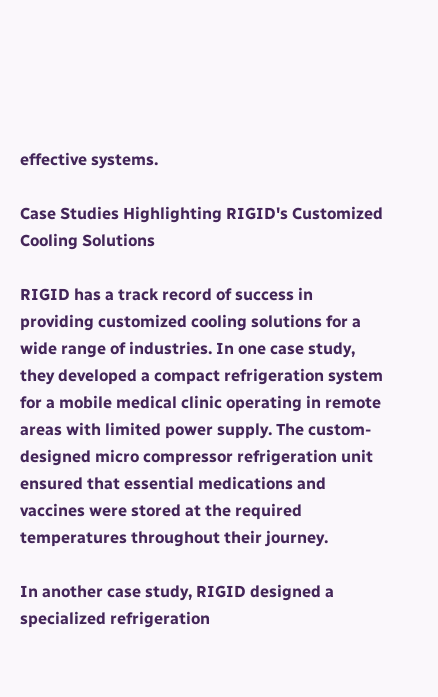effective systems.

Case Studies Highlighting RIGID's Customized Cooling Solutions

RIGID has a track record of success in providing customized cooling solutions for a wide range of industries. In one case study, they developed a compact refrigeration system for a mobile medical clinic operating in remote areas with limited power supply. The custom-designed micro compressor refrigeration unit ensured that essential medications and vaccines were stored at the required temperatures throughout their journey.

In another case study, RIGID designed a specialized refrigeration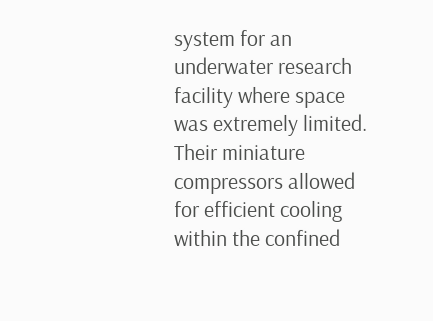system for an underwater research facility where space was extremely limited. Their miniature compressors allowed for efficient cooling within the confined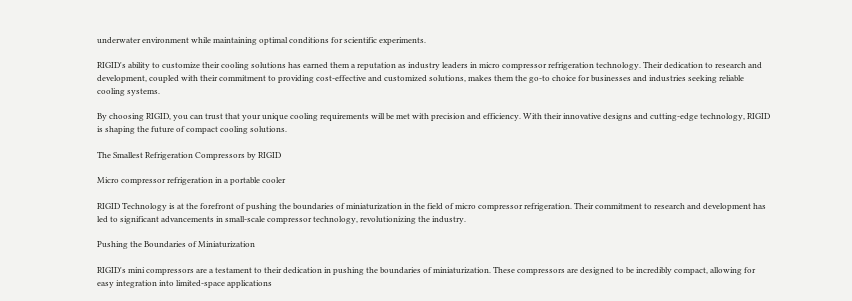underwater environment while maintaining optimal conditions for scientific experiments.

RIGID's ability to customize their cooling solutions has earned them a reputation as industry leaders in micro compressor refrigeration technology. Their dedication to research and development, coupled with their commitment to providing cost-effective and customized solutions, makes them the go-to choice for businesses and industries seeking reliable cooling systems.

By choosing RIGID, you can trust that your unique cooling requirements will be met with precision and efficiency. With their innovative designs and cutting-edge technology, RIGID is shaping the future of compact cooling solutions.

The Smallest Refrigeration Compressors by RIGID

Micro compressor refrigeration in a portable cooler

RIGID Technology is at the forefront of pushing the boundaries of miniaturization in the field of micro compressor refrigeration. Their commitment to research and development has led to significant advancements in small-scale compressor technology, revolutionizing the industry.

Pushing the Boundaries of Miniaturization

RIGID's mini compressors are a testament to their dedication in pushing the boundaries of miniaturization. These compressors are designed to be incredibly compact, allowing for easy integration into limited-space applications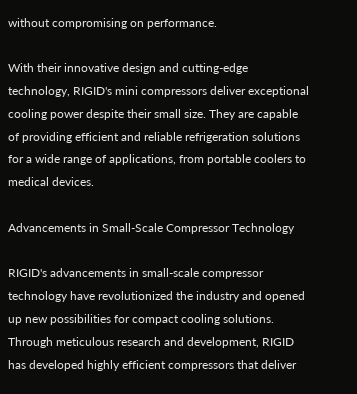without compromising on performance.

With their innovative design and cutting-edge technology, RIGID's mini compressors deliver exceptional cooling power despite their small size. They are capable of providing efficient and reliable refrigeration solutions for a wide range of applications, from portable coolers to medical devices.

Advancements in Small-Scale Compressor Technology

RIGID's advancements in small-scale compressor technology have revolutionized the industry and opened up new possibilities for compact cooling solutions. Through meticulous research and development, RIGID has developed highly efficient compressors that deliver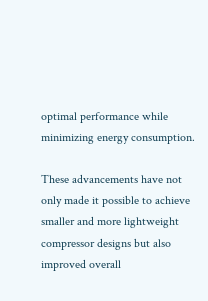optimal performance while minimizing energy consumption.

These advancements have not only made it possible to achieve smaller and more lightweight compressor designs but also improved overall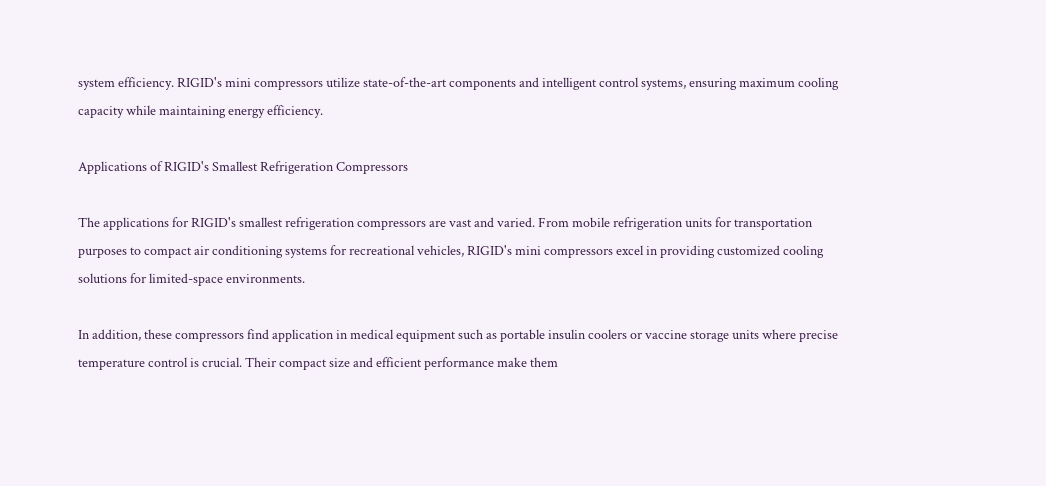system efficiency. RIGID's mini compressors utilize state-of-the-art components and intelligent control systems, ensuring maximum cooling capacity while maintaining energy efficiency.

Applications of RIGID's Smallest Refrigeration Compressors

The applications for RIGID's smallest refrigeration compressors are vast and varied. From mobile refrigeration units for transportation purposes to compact air conditioning systems for recreational vehicles, RIGID's mini compressors excel in providing customized cooling solutions for limited-space environments.

In addition, these compressors find application in medical equipment such as portable insulin coolers or vaccine storage units where precise temperature control is crucial. Their compact size and efficient performance make them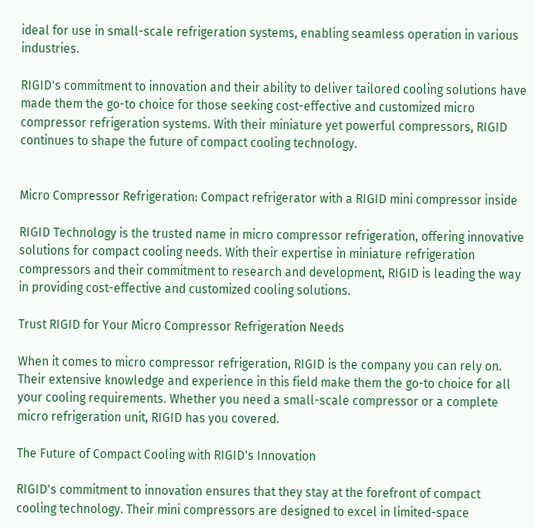ideal for use in small-scale refrigeration systems, enabling seamless operation in various industries.

RIGID's commitment to innovation and their ability to deliver tailored cooling solutions have made them the go-to choice for those seeking cost-effective and customized micro compressor refrigeration systems. With their miniature yet powerful compressors, RIGID continues to shape the future of compact cooling technology.


Micro Compressor Refrigeration: Compact refrigerator with a RIGID mini compressor inside

RIGID Technology is the trusted name in micro compressor refrigeration, offering innovative solutions for compact cooling needs. With their expertise in miniature refrigeration compressors and their commitment to research and development, RIGID is leading the way in providing cost-effective and customized cooling solutions.

Trust RIGID for Your Micro Compressor Refrigeration Needs

When it comes to micro compressor refrigeration, RIGID is the company you can rely on. Their extensive knowledge and experience in this field make them the go-to choice for all your cooling requirements. Whether you need a small-scale compressor or a complete micro refrigeration unit, RIGID has you covered.

The Future of Compact Cooling with RIGID's Innovation

RIGID's commitment to innovation ensures that they stay at the forefront of compact cooling technology. Their mini compressors are designed to excel in limited-space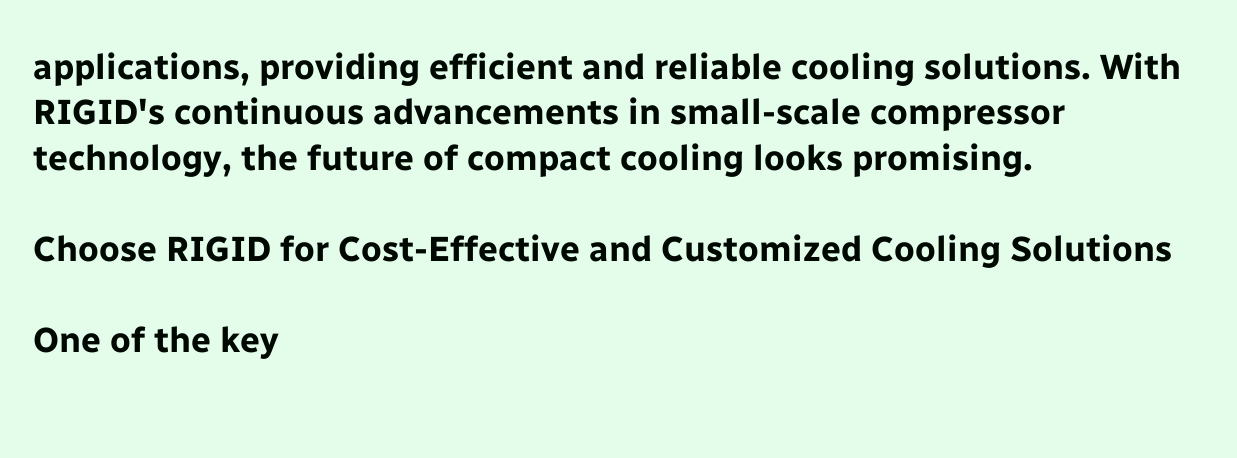applications, providing efficient and reliable cooling solutions. With RIGID's continuous advancements in small-scale compressor technology, the future of compact cooling looks promising.

Choose RIGID for Cost-Effective and Customized Cooling Solutions

One of the key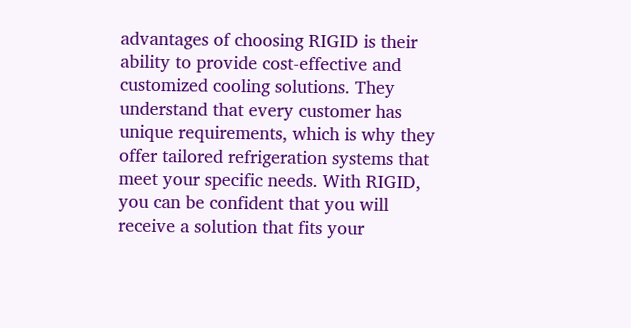advantages of choosing RIGID is their ability to provide cost-effective and customized cooling solutions. They understand that every customer has unique requirements, which is why they offer tailored refrigeration systems that meet your specific needs. With RIGID, you can be confident that you will receive a solution that fits your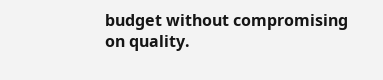budget without compromising on quality.